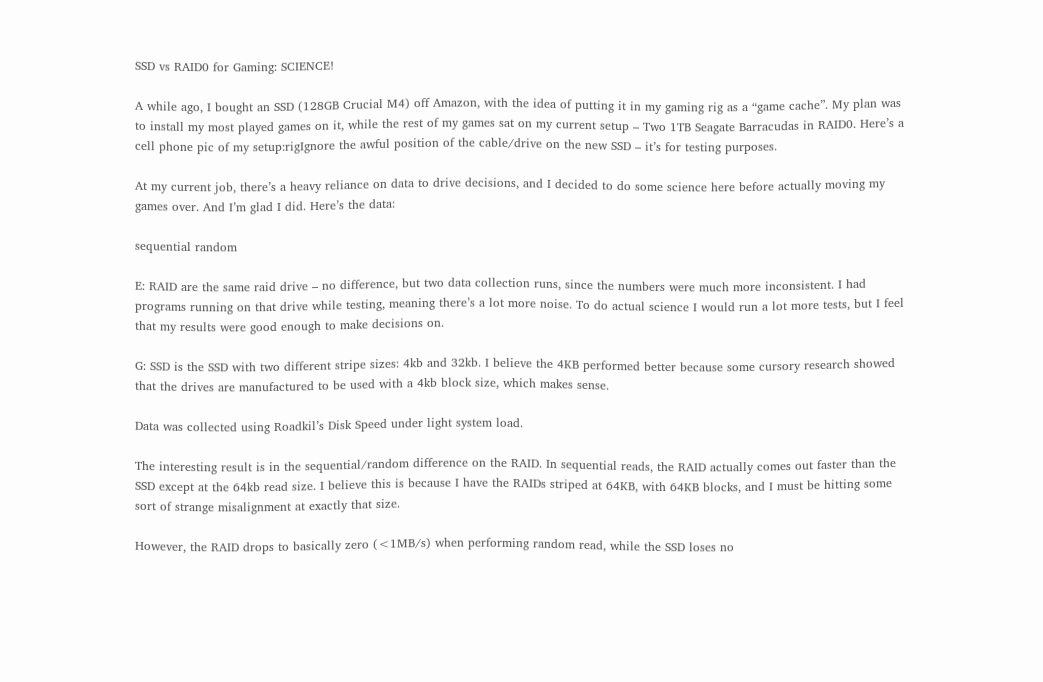SSD vs RAID0 for Gaming: SCIENCE!

A while ago, I bought an SSD (128GB Crucial M4) off Amazon, with the idea of putting it in my gaming rig as a “game cache”. My plan was to install my most played games on it, while the rest of my games sat on my current setup – Two 1TB Seagate Barracudas in RAID0. Here’s a cell phone pic of my setup:rigIgnore the awful position of the cable/drive on the new SSD – it’s for testing purposes.

At my current job, there’s a heavy reliance on data to drive decisions, and I decided to do some science here before actually moving my games over. And I’m glad I did. Here’s the data:

sequential random

E: RAID are the same raid drive – no difference, but two data collection runs, since the numbers were much more inconsistent. I had programs running on that drive while testing, meaning there’s a lot more noise. To do actual science I would run a lot more tests, but I feel that my results were good enough to make decisions on.

G: SSD is the SSD with two different stripe sizes: 4kb and 32kb. I believe the 4KB performed better because some cursory research showed that the drives are manufactured to be used with a 4kb block size, which makes sense.

Data was collected using Roadkil’s Disk Speed under light system load.

The interesting result is in the sequential/random difference on the RAID. In sequential reads, the RAID actually comes out faster than the SSD except at the 64kb read size. I believe this is because I have the RAIDs striped at 64KB, with 64KB blocks, and I must be hitting some sort of strange misalignment at exactly that size.

However, the RAID drops to basically zero (<1MB/s) when performing random read, while the SSD loses no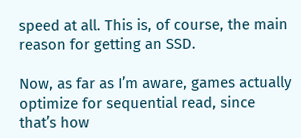speed at all. This is, of course, the main reason for getting an SSD.

Now, as far as I’m aware, games actually optimize for sequential read, since that’s how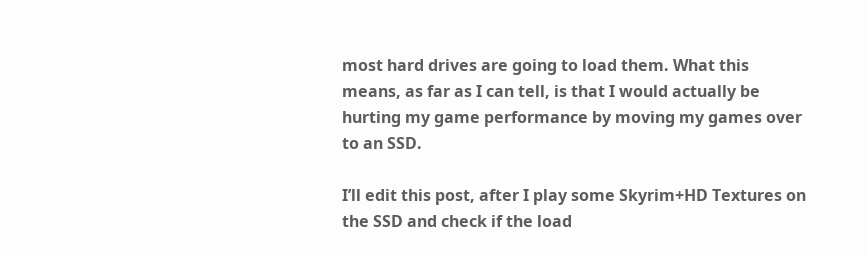most hard drives are going to load them. What this means, as far as I can tell, is that I would actually be hurting my game performance by moving my games over to an SSD.

I’ll edit this post, after I play some Skyrim+HD Textures on the SSD and check if the load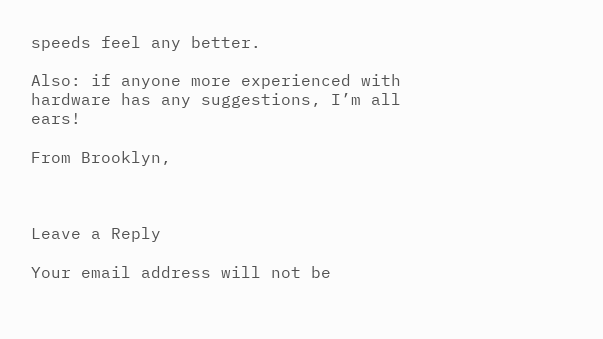speeds feel any better.

Also: if anyone more experienced with hardware has any suggestions, I’m all ears!

From Brooklyn,



Leave a Reply

Your email address will not be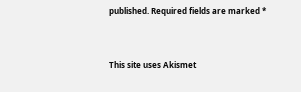published. Required fields are marked *


This site uses Akismet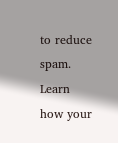to reduce spam. Learn how your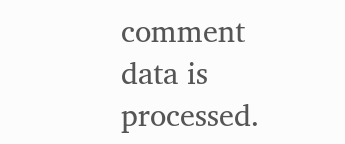comment data is processed.